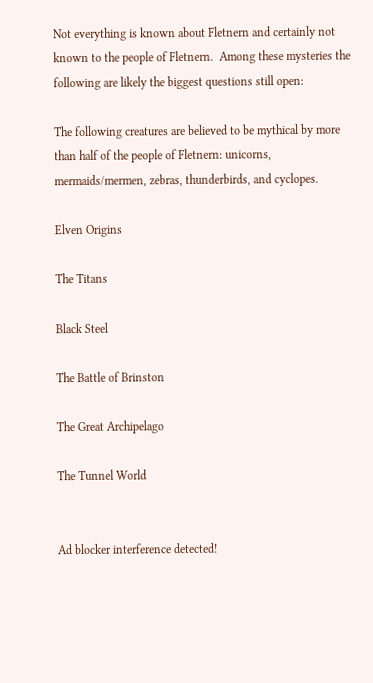Not everything is known about Fletnern and certainly not known to the people of Fletnern.  Among these mysteries the following are likely the biggest questions still open:

The following creatures are believed to be mythical by more than half of the people of Fletnern: unicorns, mermaids/mermen, zebras, thunderbirds, and cyclopes.

Elven Origins

The Titans

Black Steel

The Battle of Brinston

The Great Archipelago

The Tunnel World


Ad blocker interference detected!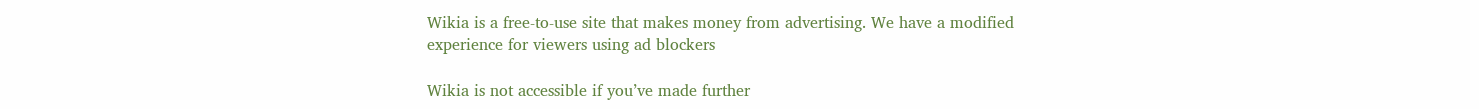Wikia is a free-to-use site that makes money from advertising. We have a modified experience for viewers using ad blockers

Wikia is not accessible if you’ve made further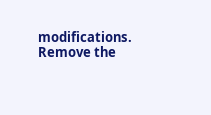modifications. Remove the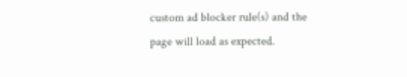custom ad blocker rule(s) and the page will load as expected.